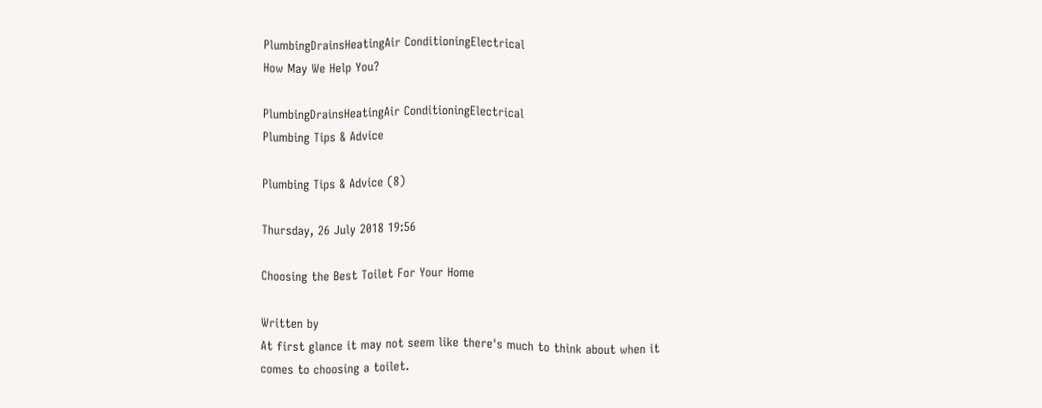PlumbingDrainsHeatingAir ConditioningElectrical
How May We Help You?

PlumbingDrainsHeatingAir ConditioningElectrical
Plumbing Tips & Advice

Plumbing Tips & Advice (8)

Thursday, 26 July 2018 19:56

Choosing the Best Toilet For Your Home

Written by
At first glance it may not seem like there's much to think about when it comes to choosing a toilet.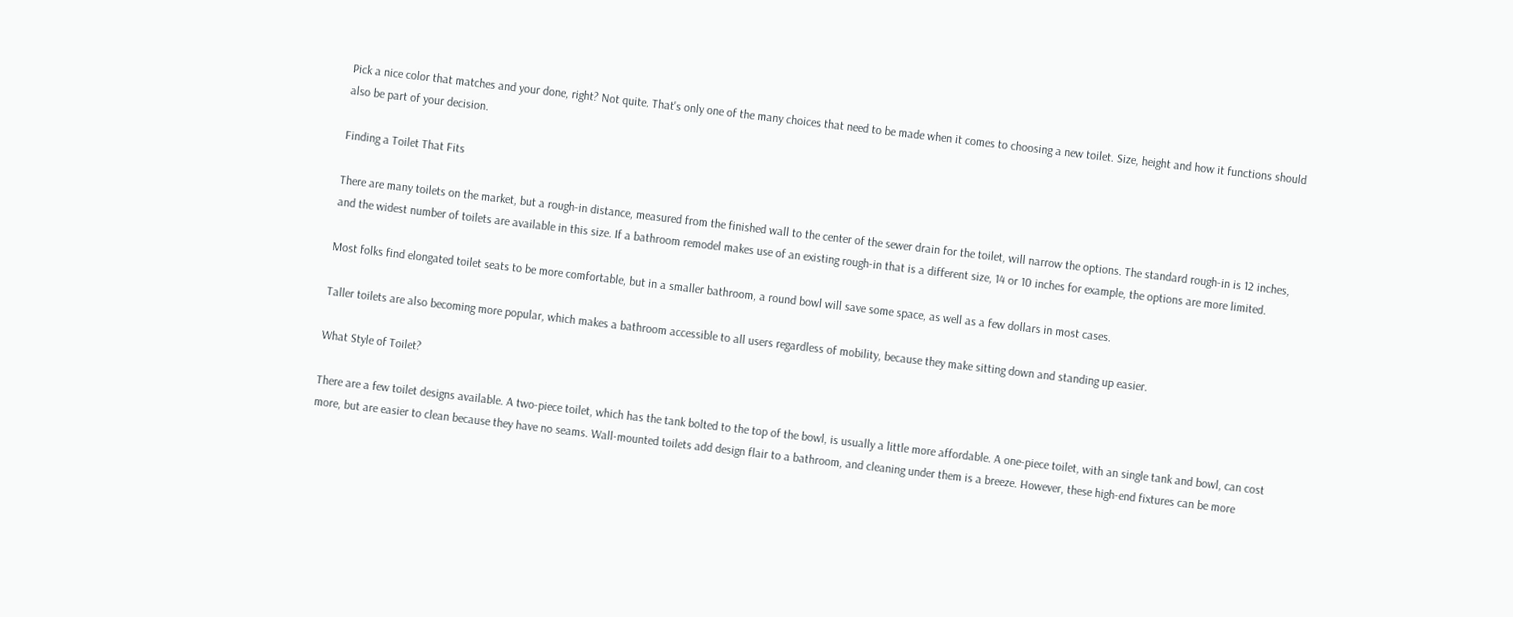Pick a nice color that matches and your done, right? Not quite. That's only one of the many choices that need to be made when it comes to choosing a new toilet. Size, height and how it functions should also be part of your decision.

Finding a Toilet That Fits

There are many toilets on the market, but a rough-in distance, measured from the finished wall to the center of the sewer drain for the toilet, will narrow the options. The standard rough-in is 12 inches, and the widest number of toilets are available in this size. If a bathroom remodel makes use of an existing rough-in that is a different size, 14 or 10 inches for example, the options are more limited.

Most folks find elongated toilet seats to be more comfortable, but in a smaller bathroom, a round bowl will save some space, as well as a few dollars in most cases.

Taller toilets are also becoming more popular, which makes a bathroom accessible to all users regardless of mobility, because they make sitting down and standing up easier.

What Style of Toilet?

There are a few toilet designs available. A two-piece toilet, which has the tank bolted to the top of the bowl, is usually a little more affordable. A one-piece toilet, with an single tank and bowl, can cost more, but are easier to clean because they have no seams. Wall-mounted toilets add design flair to a bathroom, and cleaning under them is a breeze. However, these high-end fixtures can be more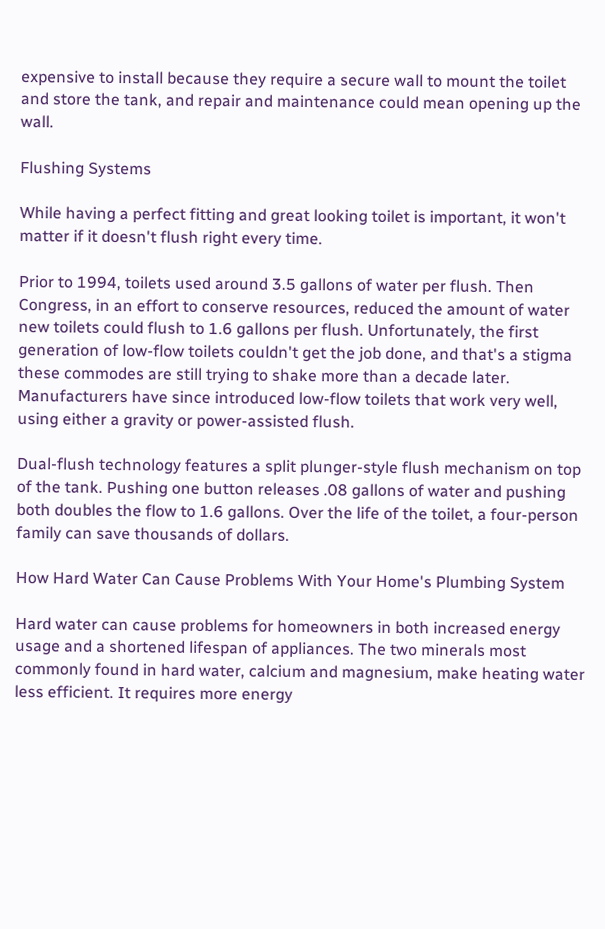expensive to install because they require a secure wall to mount the toilet and store the tank, and repair and maintenance could mean opening up the wall.

Flushing Systems

While having a perfect fitting and great looking toilet is important, it won't matter if it doesn't flush right every time.

Prior to 1994, toilets used around 3.5 gallons of water per flush. Then Congress, in an effort to conserve resources, reduced the amount of water new toilets could flush to 1.6 gallons per flush. Unfortunately, the first generation of low-flow toilets couldn't get the job done, and that's a stigma these commodes are still trying to shake more than a decade later. Manufacturers have since introduced low-flow toilets that work very well, using either a gravity or power-assisted flush.

Dual-flush technology features a split plunger-style flush mechanism on top of the tank. Pushing one button releases .08 gallons of water and pushing both doubles the flow to 1.6 gallons. Over the life of the toilet, a four-person family can save thousands of dollars.

How Hard Water Can Cause Problems With Your Home's Plumbing System

Hard water can cause problems for homeowners in both increased energy usage and a shortened lifespan of appliances. The two minerals most commonly found in hard water, calcium and magnesium, make heating water less efficient. It requires more energy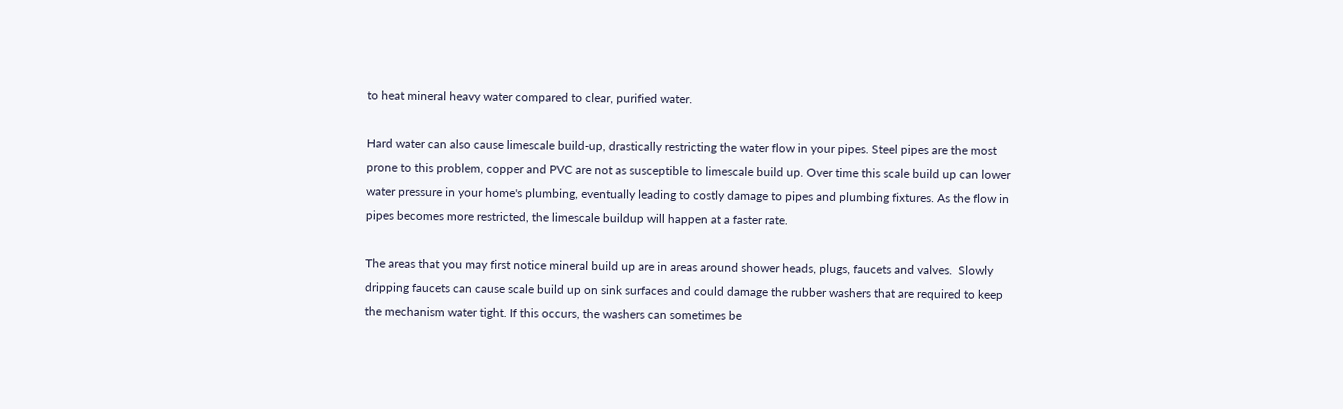to heat mineral heavy water compared to clear, purified water.

Hard water can also cause limescale build-up, drastically restricting the water flow in your pipes. Steel pipes are the most prone to this problem, copper and PVC are not as susceptible to limescale build up. Over time this scale build up can lower water pressure in your home's plumbing, eventually leading to costly damage to pipes and plumbing fixtures. As the flow in pipes becomes more restricted, the limescale buildup will happen at a faster rate.

The areas that you may first notice mineral build up are in areas around shower heads, plugs, faucets and valves.  Slowly dripping faucets can cause scale build up on sink surfaces and could damage the rubber washers that are required to keep the mechanism water tight. If this occurs, the washers can sometimes be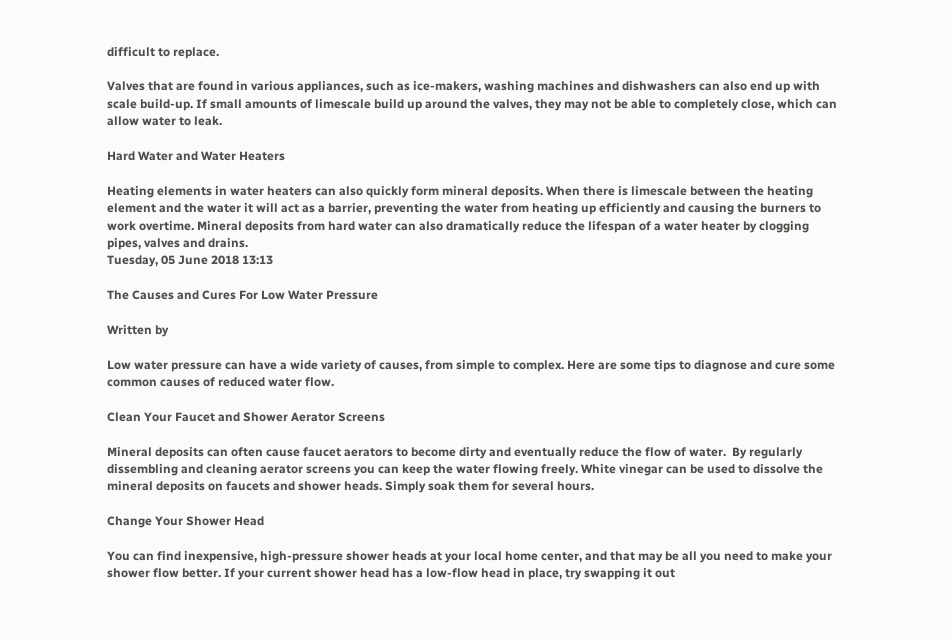difficult to replace.

Valves that are found in various appliances, such as ice-makers, washing machines and dishwashers can also end up with scale build-up. If small amounts of limescale build up around the valves, they may not be able to completely close, which can allow water to leak.

Hard Water and Water Heaters

Heating elements in water heaters can also quickly form mineral deposits. When there is limescale between the heating element and the water it will act as a barrier, preventing the water from heating up efficiently and causing the burners to work overtime. Mineral deposits from hard water can also dramatically reduce the lifespan of a water heater by clogging pipes, valves and drains.
Tuesday, 05 June 2018 13:13

The Causes and Cures For Low Water Pressure

Written by

Low water pressure can have a wide variety of causes, from simple to complex. Here are some tips to diagnose and cure some common causes of reduced water flow.

Clean Your Faucet and Shower Aerator Screens

Mineral deposits can often cause faucet aerators to become dirty and eventually reduce the flow of water.  By regularly dissembling and cleaning aerator screens you can keep the water flowing freely. White vinegar can be used to dissolve the mineral deposits on faucets and shower heads. Simply soak them for several hours.

Change Your Shower Head

You can find inexpensive, high-pressure shower heads at your local home center, and that may be all you need to make your shower flow better. If your current shower head has a low-flow head in place, try swapping it out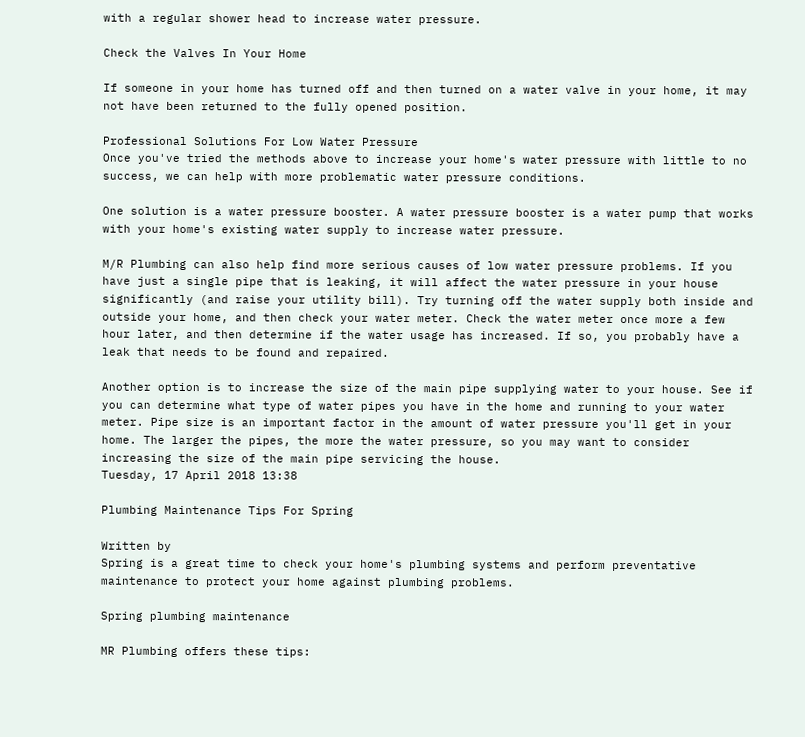with a regular shower head to increase water pressure.

Check the Valves In Your Home

If someone in your home has turned off and then turned on a water valve in your home, it may not have been returned to the fully opened position.

Professional Solutions For Low Water Pressure
Once you've tried the methods above to increase your home's water pressure with little to no success, we can help with more problematic water pressure conditions.

One solution is a water pressure booster. A water pressure booster is a water pump that works with your home's existing water supply to increase water pressure.

M/R Plumbing can also help find more serious causes of low water pressure problems. If you have just a single pipe that is leaking, it will affect the water pressure in your house significantly (and raise your utility bill). Try turning off the water supply both inside and outside your home, and then check your water meter. Check the water meter once more a few hour later, and then determine if the water usage has increased. If so, you probably have a leak that needs to be found and repaired.

Another option is to increase the size of the main pipe supplying water to your house. See if you can determine what type of water pipes you have in the home and running to your water meter. Pipe size is an important factor in the amount of water pressure you'll get in your home. The larger the pipes, the more the water pressure, so you may want to consider increasing the size of the main pipe servicing the house.
Tuesday, 17 April 2018 13:38

Plumbing Maintenance Tips For Spring

Written by
Spring is a great time to check your home's plumbing systems and perform preventative maintenance to protect your home against plumbing problems.

Spring plumbing maintenance

MR Plumbing offers these tips: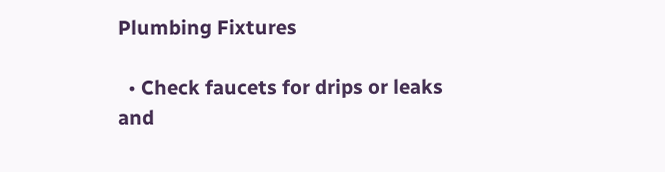Plumbing Fixtures

  • Check faucets for drips or leaks and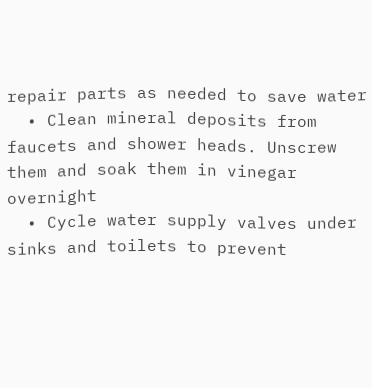repair parts as needed to save water
  • Clean mineral deposits from faucets and shower heads. Unscrew them and soak them in vinegar overnight
  • Cycle water supply valves under sinks and toilets to prevent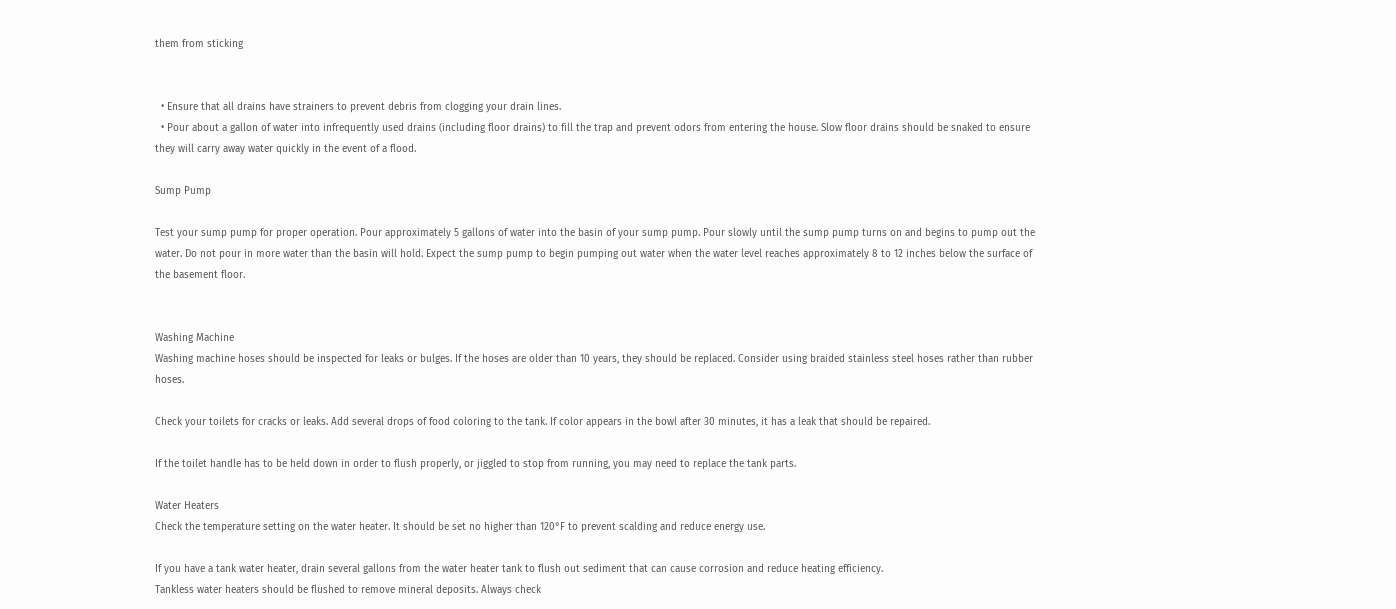them from sticking


  • Ensure that all drains have strainers to prevent debris from clogging your drain lines.
  • Pour about a gallon of water into infrequently used drains (including floor drains) to fill the trap and prevent odors from entering the house. Slow floor drains should be snaked to ensure they will carry away water quickly in the event of a flood.

Sump Pump

Test your sump pump for proper operation. Pour approximately 5 gallons of water into the basin of your sump pump. Pour slowly until the sump pump turns on and begins to pump out the water. Do not pour in more water than the basin will hold. Expect the sump pump to begin pumping out water when the water level reaches approximately 8 to 12 inches below the surface of the basement floor.


Washing Machine
Washing machine hoses should be inspected for leaks or bulges. If the hoses are older than 10 years, they should be replaced. Consider using braided stainless steel hoses rather than rubber hoses.

Check your toilets for cracks or leaks. Add several drops of food coloring to the tank. If color appears in the bowl after 30 minutes, it has a leak that should be repaired.

If the toilet handle has to be held down in order to flush properly, or jiggled to stop from running, you may need to replace the tank parts.

Water Heaters
Check the temperature setting on the water heater. It should be set no higher than 120°F to prevent scalding and reduce energy use.

If you have a tank water heater, drain several gallons from the water heater tank to flush out sediment that can cause corrosion and reduce heating efficiency.
Tankless water heaters should be flushed to remove mineral deposits. Always check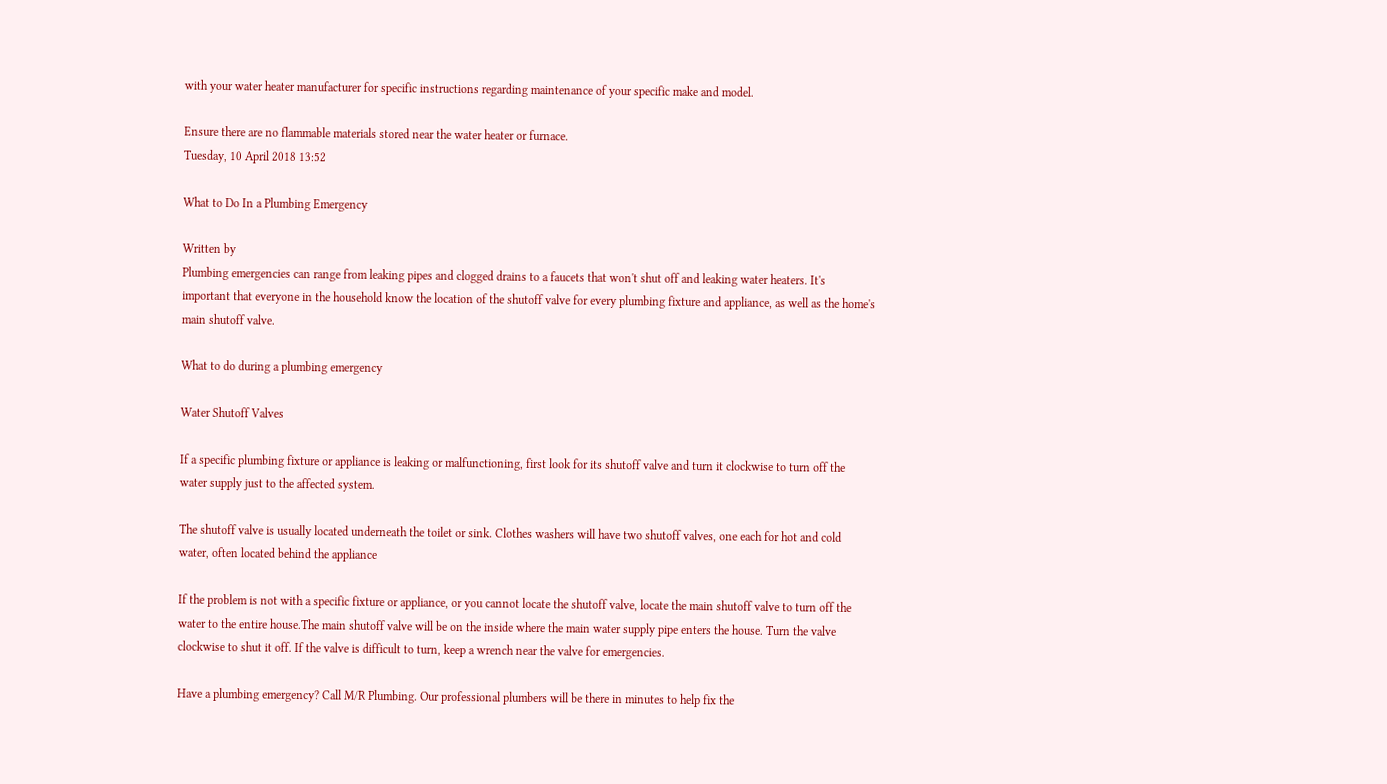with your water heater manufacturer for specific instructions regarding maintenance of your specific make and model.

Ensure there are no flammable materials stored near the water heater or furnace.
Tuesday, 10 April 2018 13:52

What to Do In a Plumbing Emergency

Written by
Plumbing emergencies can range from leaking pipes and clogged drains to a faucets that won't shut off and leaking water heaters. It's important that everyone in the household know the location of the shutoff valve for every plumbing fixture and appliance, as well as the home's main shutoff valve.

What to do during a plumbing emergency

Water Shutoff Valves

If a specific plumbing fixture or appliance is leaking or malfunctioning, first look for its shutoff valve and turn it clockwise to turn off the water supply just to the affected system.

The shutoff valve is usually located underneath the toilet or sink. Clothes washers will have two shutoff valves, one each for hot and cold water, often located behind the appliance

If the problem is not with a specific fixture or appliance, or you cannot locate the shutoff valve, locate the main shutoff valve to turn off the water to the entire house.The main shutoff valve will be on the inside where the main water supply pipe enters the house. Turn the valve clockwise to shut it off. If the valve is difficult to turn, keep a wrench near the valve for emergencies.

Have a plumbing emergency? Call M/R Plumbing. Our professional plumbers will be there in minutes to help fix the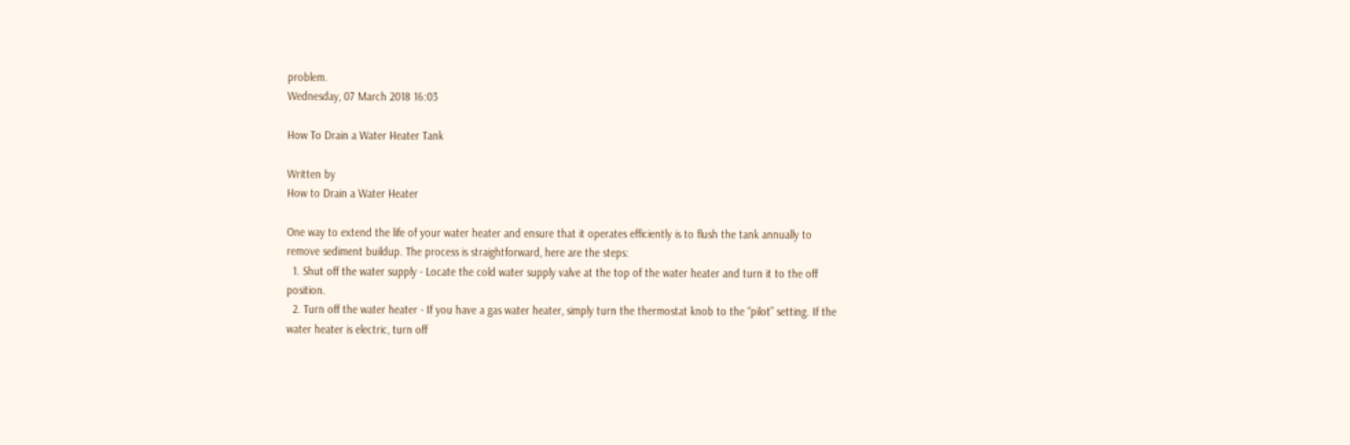problem.
Wednesday, 07 March 2018 16:03

How To Drain a Water Heater Tank

Written by
How to Drain a Water Heater

One way to extend the life of your water heater and ensure that it operates efficiently is to flush the tank annually to remove sediment buildup. The process is straightforward, here are the steps:
  1. Shut off the water supply - Locate the cold water supply valve at the top of the water heater and turn it to the off position.
  2. Turn off the water heater - If you have a gas water heater, simply turn the thermostat knob to the “pilot” setting. If the water heater is electric, turn off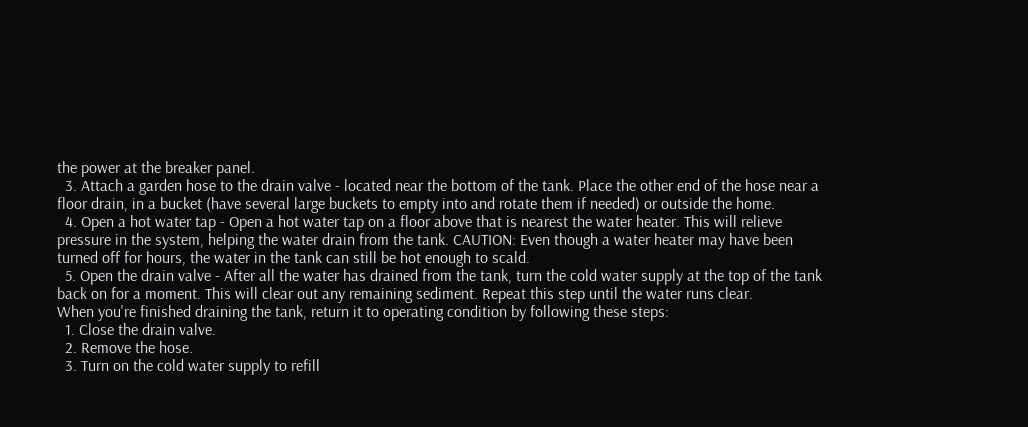the power at the breaker panel.
  3. Attach a garden hose to the drain valve - located near the bottom of the tank. Place the other end of the hose near a floor drain, in a bucket (have several large buckets to empty into and rotate them if needed) or outside the home.
  4. Open a hot water tap - Open a hot water tap on a floor above that is nearest the water heater. This will relieve pressure in the system, helping the water drain from the tank. CAUTION: Even though a water heater may have been turned off for hours, the water in the tank can still be hot enough to scald.
  5. Open the drain valve - After all the water has drained from the tank, turn the cold water supply at the top of the tank back on for a moment. This will clear out any remaining sediment. Repeat this step until the water runs clear.
When you're finished draining the tank, return it to operating condition by following these steps:
  1. Close the drain valve.
  2. Remove the hose.
  3. Turn on the cold water supply to refill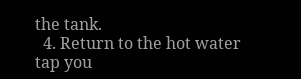the tank.
  4. Return to the hot water tap you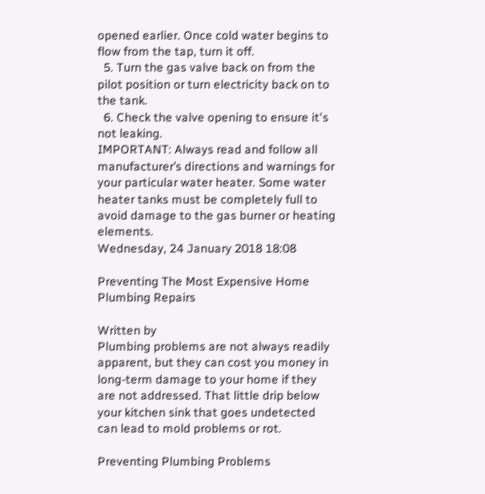opened earlier. Once cold water begins to flow from the tap, turn it off.
  5. Turn the gas valve back on from the pilot position or turn electricity back on to the tank.
  6. Check the valve opening to ensure it's not leaking.
IMPORTANT: Always read and follow all manufacturer’s directions and warnings for your particular water heater. Some water heater tanks must be completely full to avoid damage to the gas burner or heating elements.
Wednesday, 24 January 2018 18:08

Preventing The Most Expensive Home Plumbing Repairs

Written by
Plumbing problems are not always readily apparent, but they can cost you money in long-term damage to your home if they are not addressed. That little drip below your kitchen sink that goes undetected can lead to mold problems or rot.

Preventing Plumbing Problems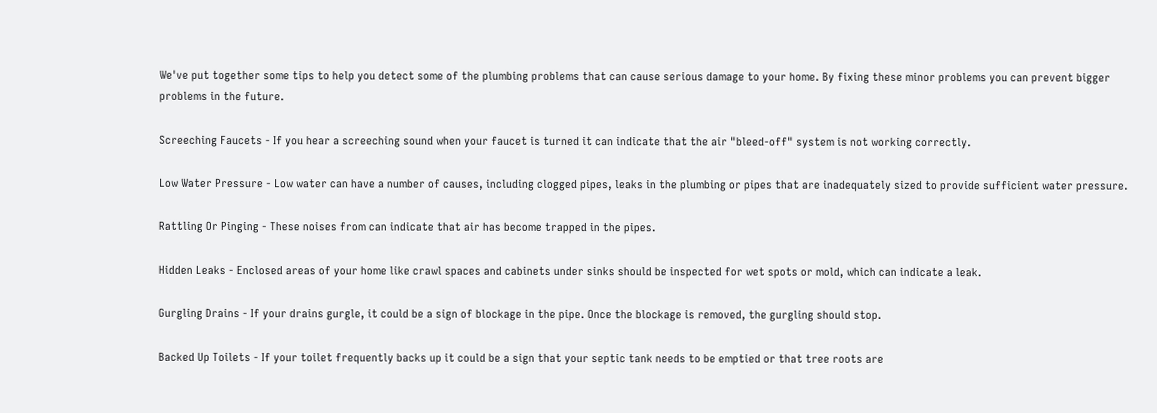We've put together some tips to help you detect some of the plumbing problems that can cause serious damage to your home. By fixing these minor problems you can prevent bigger problems in the future.

Screeching Faucets - If you hear a screeching sound when your faucet is turned it can indicate that the air "bleed-off" system is not working correctly.

Low Water Pressure - Low water can have a number of causes, including clogged pipes, leaks in the plumbing or pipes that are inadequately sized to provide sufficient water pressure.

Rattling Or Pinging - These noises from can indicate that air has become trapped in the pipes.

Hidden Leaks - Enclosed areas of your home like crawl spaces and cabinets under sinks should be inspected for wet spots or mold, which can indicate a leak.

Gurgling Drains - If your drains gurgle, it could be a sign of blockage in the pipe. Once the blockage is removed, the gurgling should stop.

Backed Up Toilets - If your toilet frequently backs up it could be a sign that your septic tank needs to be emptied or that tree roots are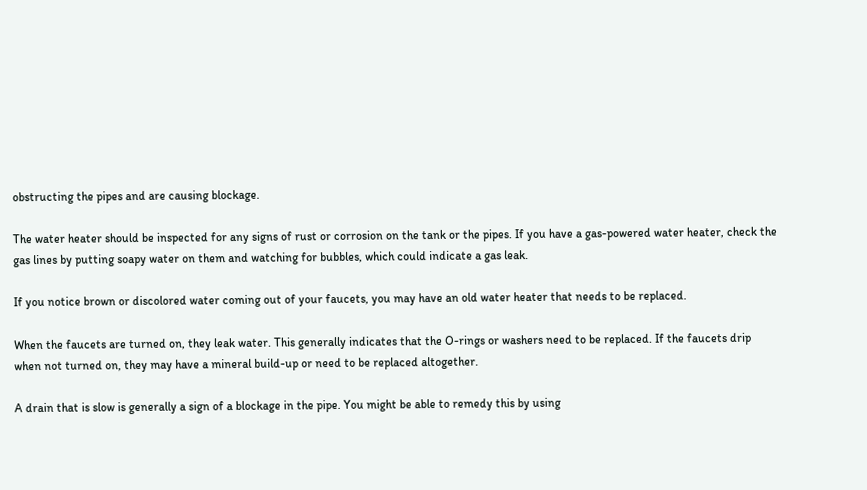obstructing the pipes and are causing blockage.

The water heater should be inspected for any signs of rust or corrosion on the tank or the pipes. If you have a gas-powered water heater, check the gas lines by putting soapy water on them and watching for bubbles, which could indicate a gas leak.

If you notice brown or discolored water coming out of your faucets, you may have an old water heater that needs to be replaced.

When the faucets are turned on, they leak water. This generally indicates that the O-rings or washers need to be replaced. If the faucets drip when not turned on, they may have a mineral build-up or need to be replaced altogether.

A drain that is slow is generally a sign of a blockage in the pipe. You might be able to remedy this by using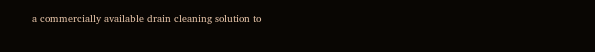a commercially available drain cleaning solution to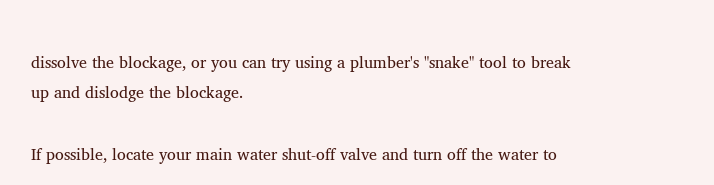dissolve the blockage, or you can try using a plumber's "snake" tool to break up and dislodge the blockage.

If possible, locate your main water shut-off valve and turn off the water to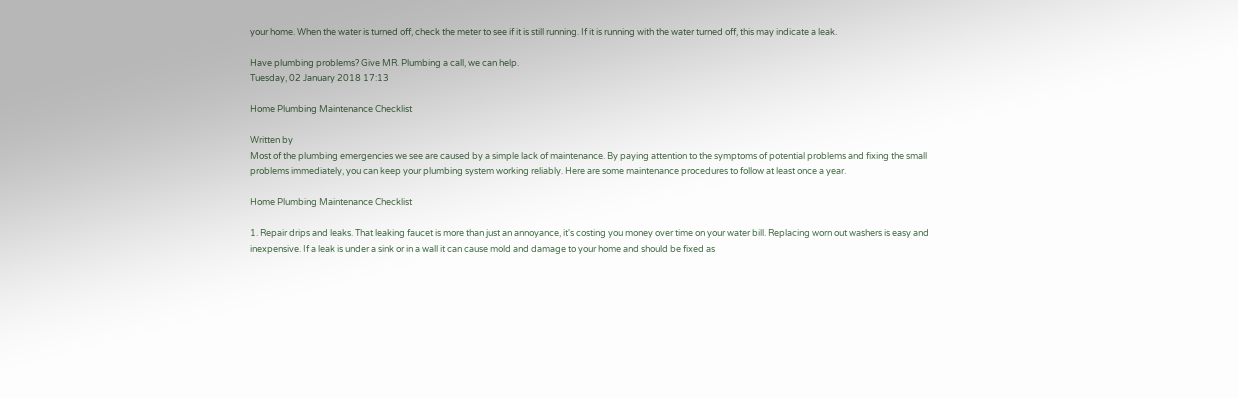your home. When the water is turned off, check the meter to see if it is still running. If it is running with the water turned off, this may indicate a leak.

Have plumbing problems? Give MR. Plumbing a call, we can help.
Tuesday, 02 January 2018 17:13

Home Plumbing Maintenance Checklist

Written by
Most of the plumbing emergencies we see are caused by a simple lack of maintenance. By paying attention to the symptoms of potential problems and fixing the small problems immediately, you can keep your plumbing system working reliably. Here are some maintenance procedures to follow at least once a year.

Home Plumbing Maintenance Checklist

1. Repair drips and leaks. That leaking faucet is more than just an annoyance, it's costing you money over time on your water bill. Replacing worn out washers is easy and inexpensive. If a leak is under a sink or in a wall it can cause mold and damage to your home and should be fixed as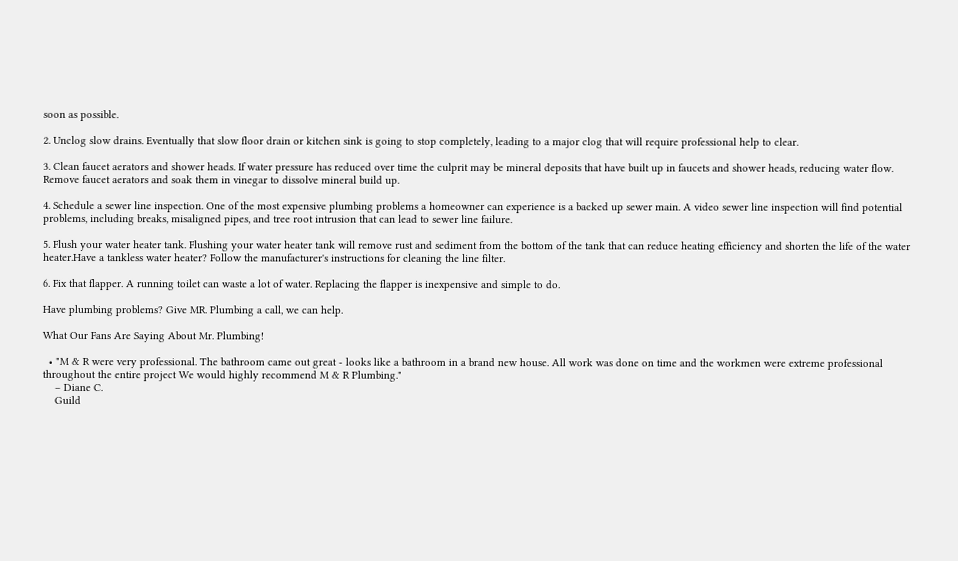soon as possible.

2. Unclog slow drains. Eventually that slow floor drain or kitchen sink is going to stop completely, leading to a major clog that will require professional help to clear.

3. Clean faucet aerators and shower heads. If water pressure has reduced over time the culprit may be mineral deposits that have built up in faucets and shower heads, reducing water flow. Remove faucet aerators and soak them in vinegar to dissolve mineral build up.

4. Schedule a sewer line inspection. One of the most expensive plumbing problems a homeowner can experience is a backed up sewer main. A video sewer line inspection will find potential problems, including breaks, misaligned pipes, and tree root intrusion that can lead to sewer line failure.

5. Flush your water heater tank. Flushing your water heater tank will remove rust and sediment from the bottom of the tank that can reduce heating efficiency and shorten the life of the water heater.Have a tankless water heater? Follow the manufacturer's instructions for cleaning the line filter.

6. Fix that flapper. A running toilet can waste a lot of water. Replacing the flapper is inexpensive and simple to do.

Have plumbing problems? Give MR. Plumbing a call, we can help.

What Our Fans Are Saying About Mr. Plumbing!

  • "M & R were very professional. The bathroom came out great - looks like a bathroom in a brand new house. All work was done on time and the workmen were extreme professional throughout the entire project We would highly recommend M & R Plumbing."
    – Diane C.
    Guild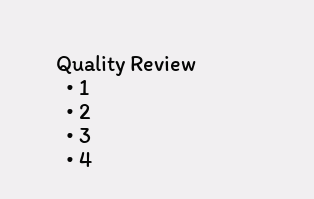Quality Review
  • 1
  • 2
  • 3
  • 4